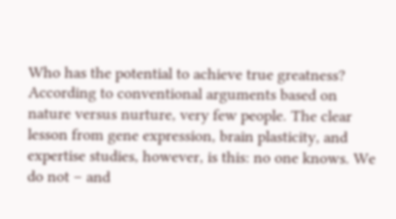Who has the potential to achieve true greatness? According to conventional arguments based on nature versus nurture, very few people. The clear lesson from gene expression, brain plasticity, and expertise studies, however, is this: no one knows. We do not – and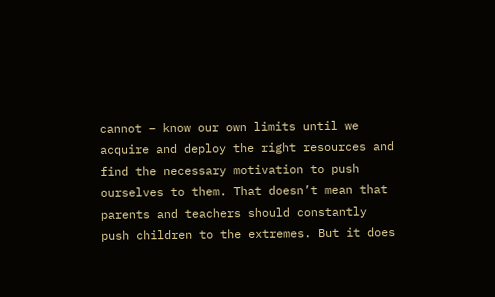cannot – know our own limits until we acquire and deploy the right resources and find the necessary motivation to push ourselves to them. That doesn’t mean that parents and teachers should constantly push children to the extremes. But it does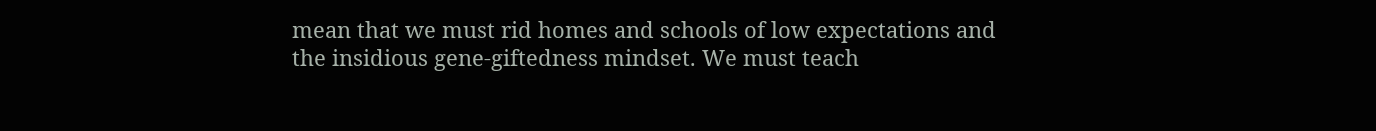mean that we must rid homes and schools of low expectations and the insidious gene-giftedness mindset. We must teach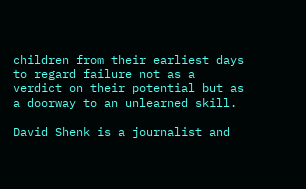children from their earliest days to regard failure not as a verdict on their potential but as a doorway to an unlearned skill.

David Shenk is a journalist and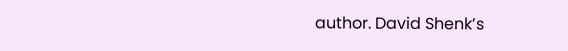author. David Shenk’s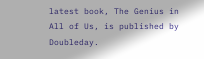latest book, The Genius in All of Us, is published by Doubleday.